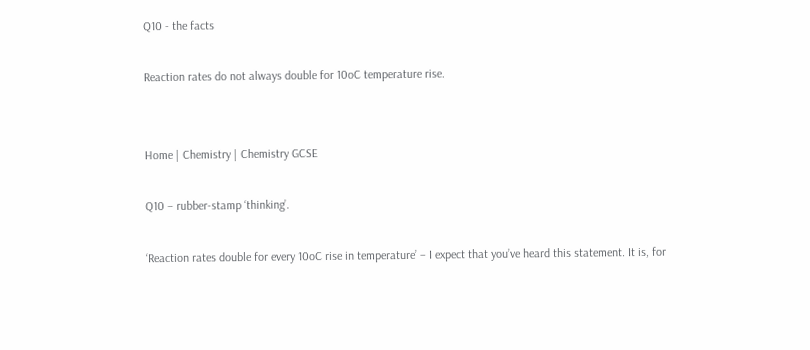Q10 - the facts

Reaction rates do not always double for 10oC temperature rise.


Home | Chemistry | Chemistry GCSE

Q10 – rubber-stamp ‘thinking’.

‘Reaction rates double for every 10oC rise in temperature’ – I expect that you’ve heard this statement. It is, for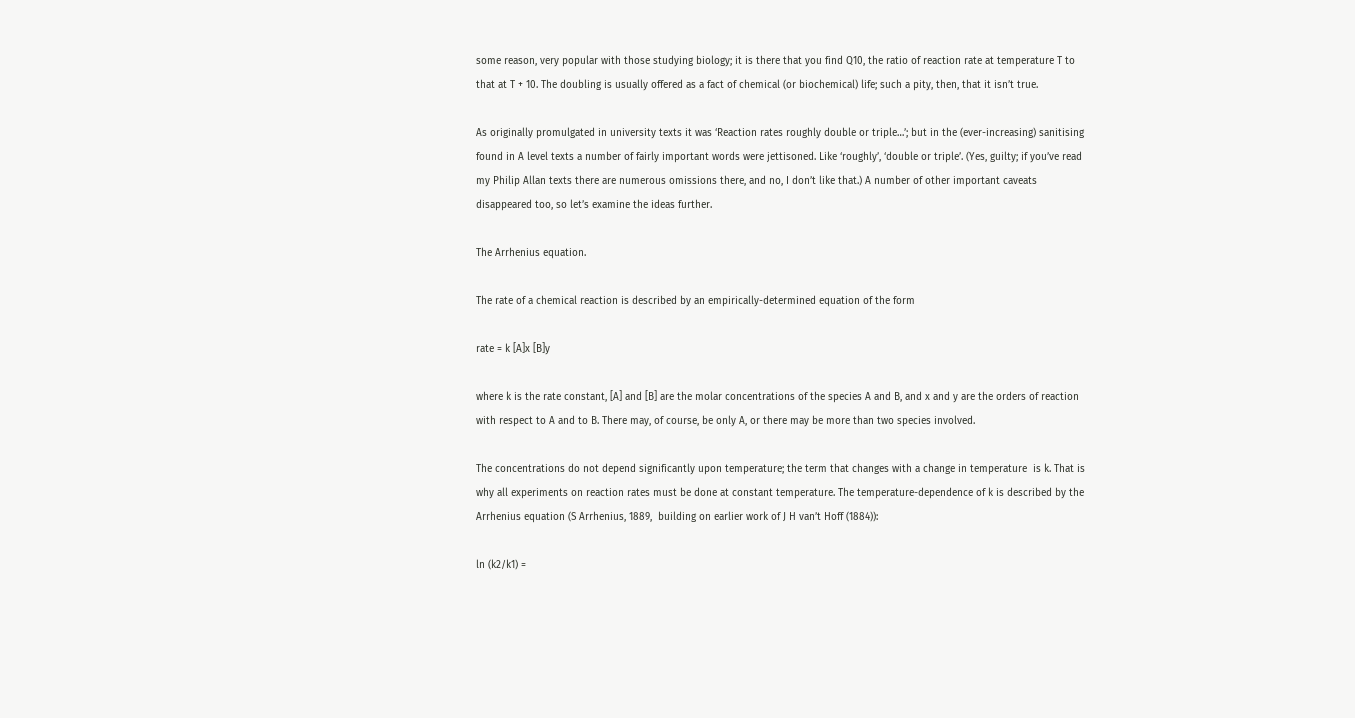some reason, very popular with those studying biology; it is there that you find Q10, the ratio of reaction rate at temperature T to that at T + 10. The doubling is usually offered as a fact of chemical (or biochemical) life; such a pity, then, that it isn’t true.

As originally promulgated in university texts it was ‘Reaction rates roughly double or triple…’; but in the (ever-increasing) sanitising found in A level texts a number of fairly important words were jettisoned. Like ‘roughly’, ‘double or triple’. (Yes, guilty; if you’ve read my Philip Allan texts there are numerous omissions there, and no, I don’t like that.) A number of other important caveats disappeared too, so let’s examine the ideas further.

The Arrhenius equation.

The rate of a chemical reaction is described by an empirically-determined equation of the form

rate = k [A]x [B]y

where k is the rate constant, [A] and [B] are the molar concentrations of the species A and B, and x and y are the orders of reaction with respect to A and to B. There may, of course, be only A, or there may be more than two species involved.

The concentrations do not depend significantly upon temperature; the term that changes with a change in temperature  is k. That is why all experiments on reaction rates must be done at constant temperature. The temperature-dependence of k is described by the Arrhenius equation (S Arrhenius, 1889,  building on earlier work of J H van’t Hoff (1884)):

ln (k2/k1) =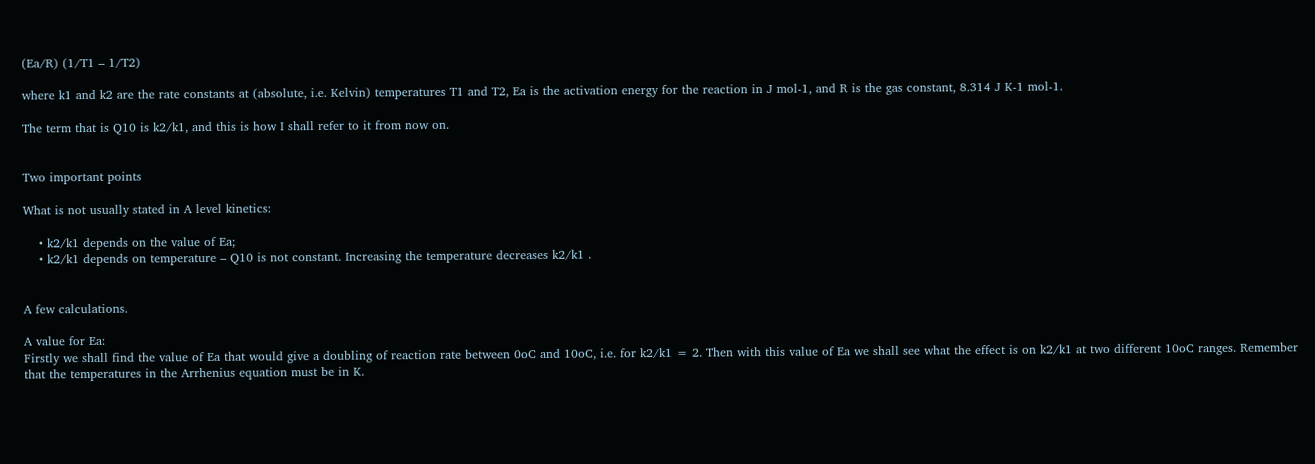(Ea/R) (1/T1 – 1/T2)

where k1 and k2 are the rate constants at (absolute, i.e. Kelvin) temperatures T1 and T2, Ea is the activation energy for the reaction in J mol-1, and R is the gas constant, 8.314 J K-1 mol-1.

The term that is Q10 is k2/k1, and this is how I shall refer to it from now on.


Two important points

What is not usually stated in A level kinetics:

    • k2/k1 depends on the value of Ea;
    • k2/k1 depends on temperature – Q10 is not constant. Increasing the temperature decreases k2/k1 .


A few calculations.

A value for Ea:
Firstly we shall find the value of Ea that would give a doubling of reaction rate between 0oC and 10oC, i.e. for k2/k1 = 2. Then with this value of Ea we shall see what the effect is on k2/k1 at two different 10oC ranges. Remember that the temperatures in the Arrhenius equation must be in K.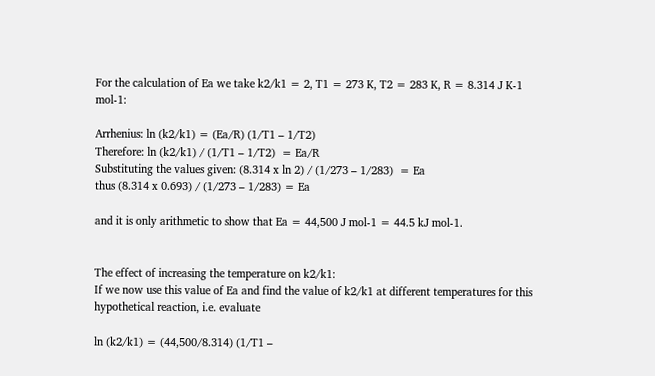For the calculation of Ea we take k2/k1 = 2, T1 = 273 K, T2 = 283 K, R = 8.314 J K-1 mol-1:

Arrhenius: ln (k2/k1) = (Ea/R) (1/T1 – 1/T2)
Therefore: ln (k2/k1) / (1/T1 – 1/T2)  = Ea/R
Substituting the values given: (8.314 x ln 2) / (1/273 – 1/283)  = Ea
thus (8.314 x 0.693) / (1/273 – 1/283) = Ea

and it is only arithmetic to show that Ea = 44,500 J mol-1 = 44.5 kJ mol-1.


The effect of increasing the temperature on k2/k1:
If we now use this value of Ea and find the value of k2/k1 at different temperatures for this hypothetical reaction, i.e. evaluate

ln (k2/k1) = (44,500/8.314) (1/T1 –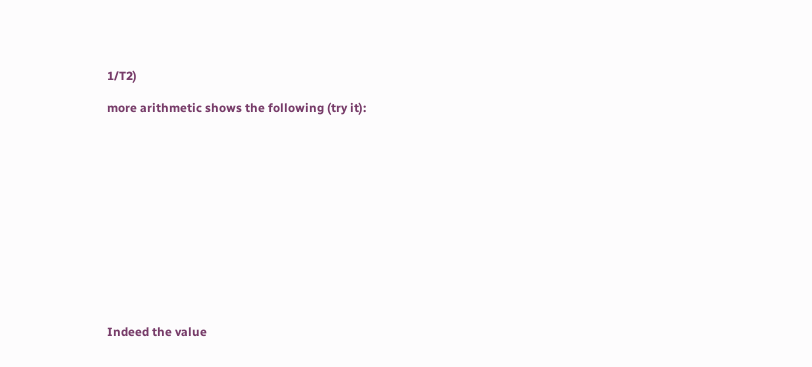1/T2)

more arithmetic shows the following (try it):













Indeed the value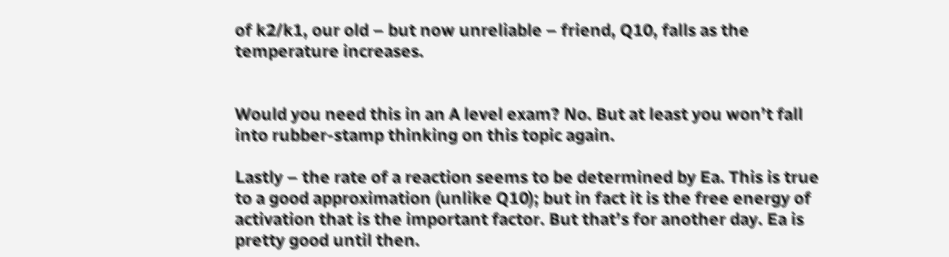of k2/k1, our old – but now unreliable – friend, Q10, falls as the temperature increases.


Would you need this in an A level exam? No. But at least you won’t fall into rubber-stamp thinking on this topic again.

Lastly – the rate of a reaction seems to be determined by Ea. This is true to a good approximation (unlike Q10); but in fact it is the free energy of activation that is the important factor. But that’s for another day. Ea is pretty good until then.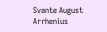Svante August Arrhenius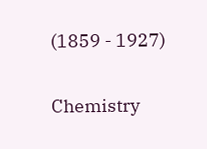(1859 - 1927)

Chemistry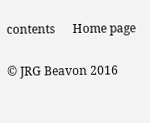contents      Home page

© JRG Beavon 2016